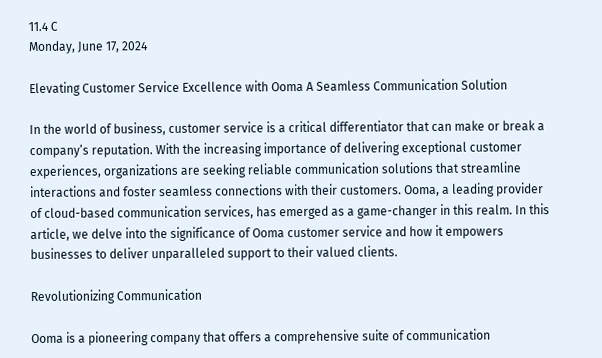11.4 C
Monday, June 17, 2024

Elevating Customer Service Excellence with Ooma A Seamless Communication Solution

In the world of business, customer service is a critical differentiator that can make or break a company’s reputation. With the increasing importance of delivering exceptional customer experiences, organizations are seeking reliable communication solutions that streamline interactions and foster seamless connections with their customers. Ooma, a leading provider of cloud-based communication services, has emerged as a game-changer in this realm. In this article, we delve into the significance of Ooma customer service and how it empowers businesses to deliver unparalleled support to their valued clients.

Revolutionizing Communication

Ooma is a pioneering company that offers a comprehensive suite of communication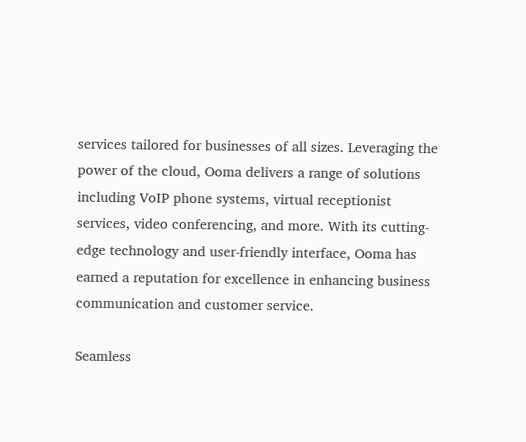services tailored for businesses of all sizes. Leveraging the power of the cloud, Ooma delivers a range of solutions including VoIP phone systems, virtual receptionist services, video conferencing, and more. With its cutting-edge technology and user-friendly interface, Ooma has earned a reputation for excellence in enhancing business communication and customer service.

Seamless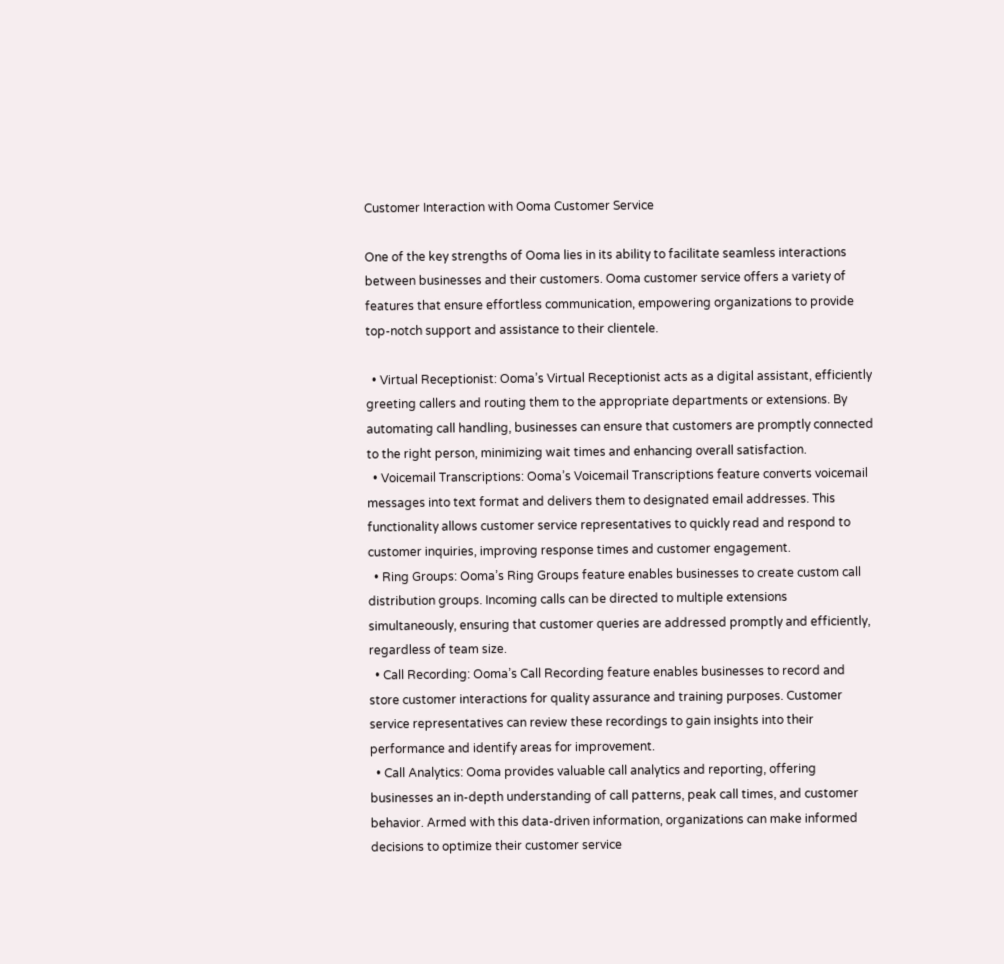Customer Interaction with Ooma Customer Service

One of the key strengths of Ooma lies in its ability to facilitate seamless interactions between businesses and their customers. Ooma customer service offers a variety of features that ensure effortless communication, empowering organizations to provide top-notch support and assistance to their clientele.

  • Virtual Receptionist: Ooma’s Virtual Receptionist acts as a digital assistant, efficiently greeting callers and routing them to the appropriate departments or extensions. By automating call handling, businesses can ensure that customers are promptly connected to the right person, minimizing wait times and enhancing overall satisfaction.
  • Voicemail Transcriptions: Ooma’s Voicemail Transcriptions feature converts voicemail messages into text format and delivers them to designated email addresses. This functionality allows customer service representatives to quickly read and respond to customer inquiries, improving response times and customer engagement.
  • Ring Groups: Ooma’s Ring Groups feature enables businesses to create custom call distribution groups. Incoming calls can be directed to multiple extensions simultaneously, ensuring that customer queries are addressed promptly and efficiently, regardless of team size.
  • Call Recording: Ooma’s Call Recording feature enables businesses to record and store customer interactions for quality assurance and training purposes. Customer service representatives can review these recordings to gain insights into their performance and identify areas for improvement.
  • Call Analytics: Ooma provides valuable call analytics and reporting, offering businesses an in-depth understanding of call patterns, peak call times, and customer behavior. Armed with this data-driven information, organizations can make informed decisions to optimize their customer service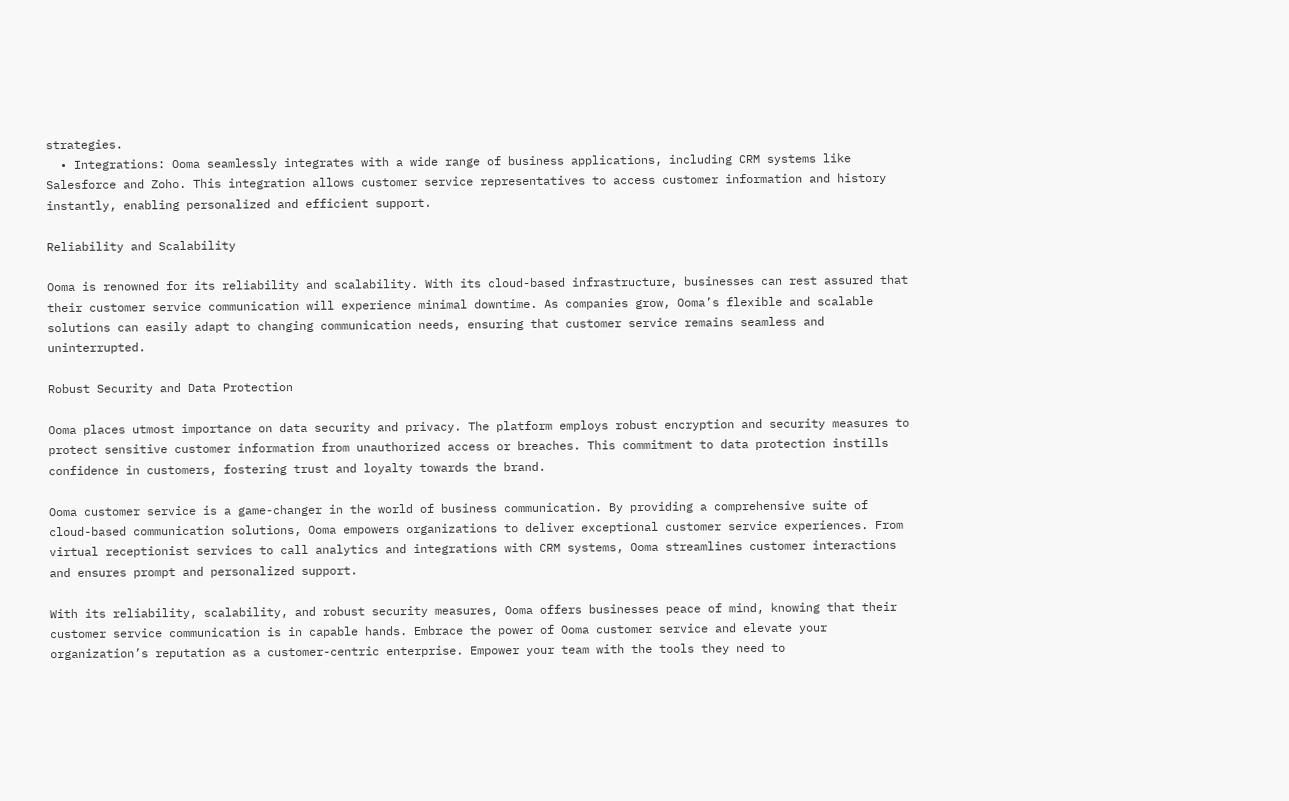strategies.
  • Integrations: Ooma seamlessly integrates with a wide range of business applications, including CRM systems like Salesforce and Zoho. This integration allows customer service representatives to access customer information and history instantly, enabling personalized and efficient support.

Reliability and Scalability

Ooma is renowned for its reliability and scalability. With its cloud-based infrastructure, businesses can rest assured that their customer service communication will experience minimal downtime. As companies grow, Ooma’s flexible and scalable solutions can easily adapt to changing communication needs, ensuring that customer service remains seamless and uninterrupted.

Robust Security and Data Protection

Ooma places utmost importance on data security and privacy. The platform employs robust encryption and security measures to protect sensitive customer information from unauthorized access or breaches. This commitment to data protection instills confidence in customers, fostering trust and loyalty towards the brand.

Ooma customer service is a game-changer in the world of business communication. By providing a comprehensive suite of cloud-based communication solutions, Ooma empowers organizations to deliver exceptional customer service experiences. From virtual receptionist services to call analytics and integrations with CRM systems, Ooma streamlines customer interactions and ensures prompt and personalized support.

With its reliability, scalability, and robust security measures, Ooma offers businesses peace of mind, knowing that their customer service communication is in capable hands. Embrace the power of Ooma customer service and elevate your organization’s reputation as a customer-centric enterprise. Empower your team with the tools they need to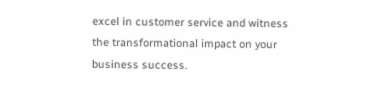excel in customer service and witness the transformational impact on your business success.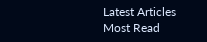Latest Articles
Most Read